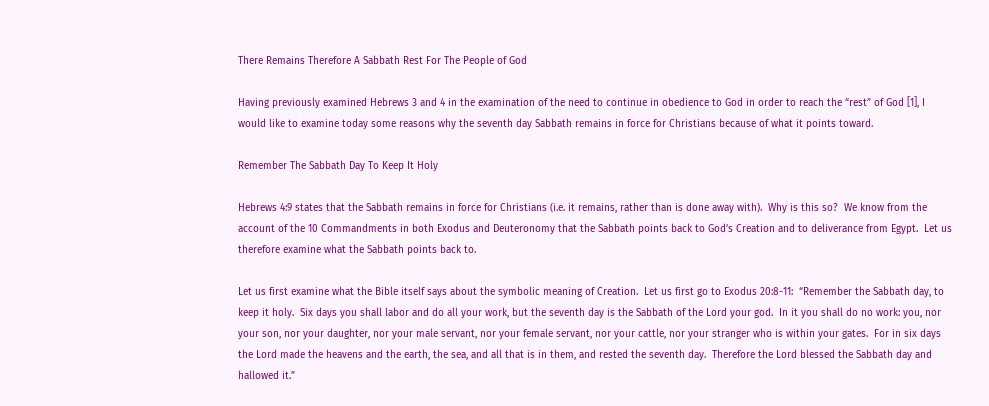There Remains Therefore A Sabbath Rest For The People of God

Having previously examined Hebrews 3 and 4 in the examination of the need to continue in obedience to God in order to reach the “rest” of God [1], I would like to examine today some reasons why the seventh day Sabbath remains in force for Christians because of what it points toward.

Remember The Sabbath Day To Keep It Holy

Hebrews 4:9 states that the Sabbath remains in force for Christians (i.e. it remains, rather than is done away with).  Why is this so?  We know from the account of the 10 Commandments in both Exodus and Deuteronomy that the Sabbath points back to God’s Creation and to deliverance from Egypt.  Let us therefore examine what the Sabbath points back to.

Let us first examine what the Bible itself says about the symbolic meaning of Creation.  Let us first go to Exodus 20:8-11:  “Remember the Sabbath day, to keep it holy.  Six days you shall labor and do all your work, but the seventh day is the Sabbath of the Lord your god.  In it you shall do no work: you, nor your son, nor your daughter, nor your male servant, nor your female servant, nor your cattle, nor your stranger who is within your gates.  For in six days the Lord made the heavens and the earth, the sea, and all that is in them, and rested the seventh day.  Therefore the Lord blessed the Sabbath day and hallowed it.”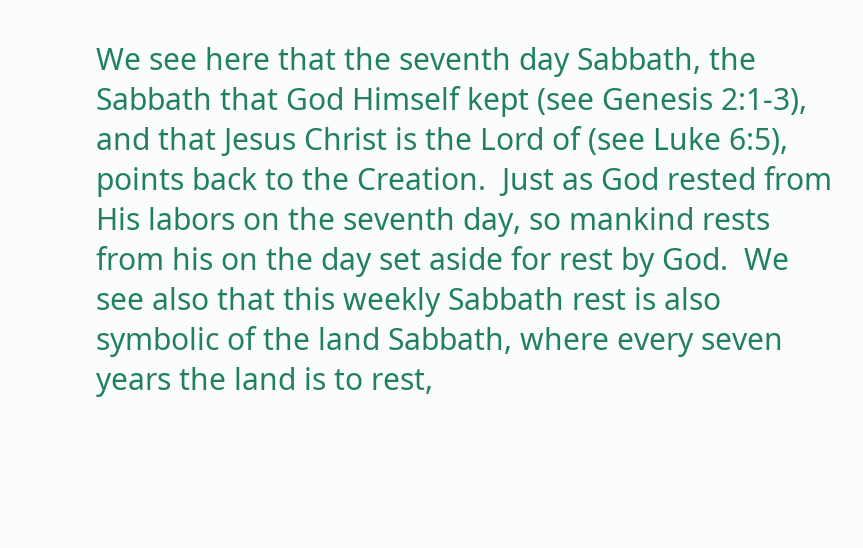We see here that the seventh day Sabbath, the Sabbath that God Himself kept (see Genesis 2:1-3), and that Jesus Christ is the Lord of (see Luke 6:5), points back to the Creation.  Just as God rested from His labors on the seventh day, so mankind rests from his on the day set aside for rest by God.  We see also that this weekly Sabbath rest is also symbolic of the land Sabbath, where every seven years the land is to rest,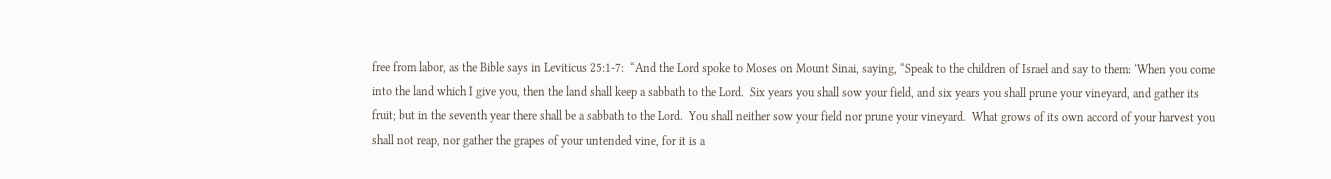free from labor, as the Bible says in Leviticus 25:1-7:  “And the Lord spoke to Moses on Mount Sinai, saying, “Speak to the children of Israel and say to them: ‘When you come into the land which I give you, then the land shall keep a sabbath to the Lord.  Six years you shall sow your field, and six years you shall prune your vineyard, and gather its fruit; but in the seventh year there shall be a sabbath to the Lord.  You shall neither sow your field nor prune your vineyard.  What grows of its own accord of your harvest you shall not reap, nor gather the grapes of your untended vine, for it is a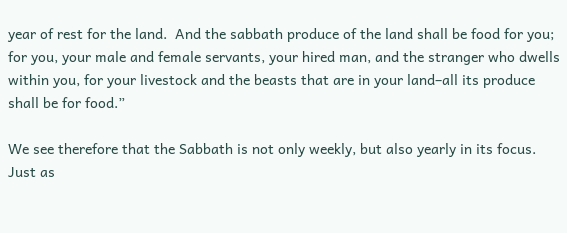year of rest for the land.  And the sabbath produce of the land shall be food for you; for you, your male and female servants, your hired man, and the stranger who dwells within you, for your livestock and the beasts that are in your land–all its produce shall be for food.”

We see therefore that the Sabbath is not only weekly, but also yearly in its focus.  Just as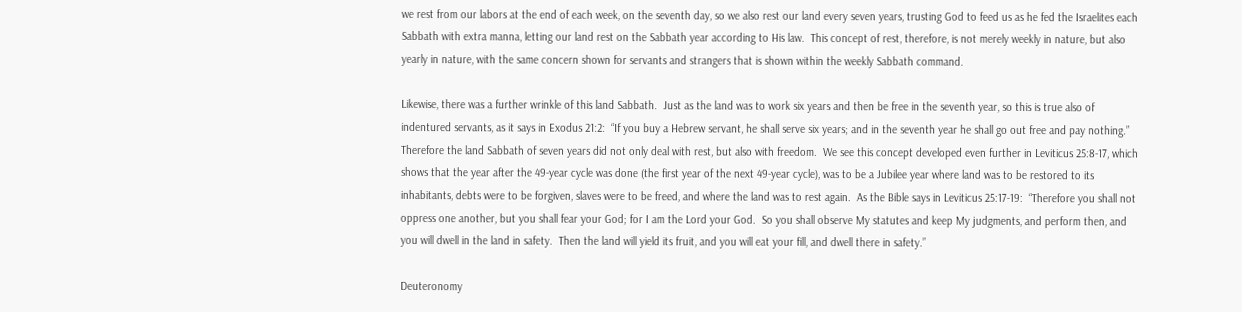we rest from our labors at the end of each week, on the seventh day, so we also rest our land every seven years, trusting God to feed us as he fed the Israelites each Sabbath with extra manna, letting our land rest on the Sabbath year according to His law.  This concept of rest, therefore, is not merely weekly in nature, but also yearly in nature, with the same concern shown for servants and strangers that is shown within the weekly Sabbath command.

Likewise, there was a further wrinkle of this land Sabbath.  Just as the land was to work six years and then be free in the seventh year, so this is true also of indentured servants, as it says in Exodus 21:2:  “If you buy a Hebrew servant, he shall serve six years; and in the seventh year he shall go out free and pay nothing.”  Therefore the land Sabbath of seven years did not only deal with rest, but also with freedom.  We see this concept developed even further in Leviticus 25:8-17, which shows that the year after the 49-year cycle was done (the first year of the next 49-year cycle), was to be a Jubilee year where land was to be restored to its inhabitants, debts were to be forgiven, slaves were to be freed, and where the land was to rest again.  As the Bible says in Leviticus 25:17-19:  “Therefore you shall not oppress one another, but you shall fear your God; for I am the Lord your God.  So you shall observe My statutes and keep My judgments, and perform then, and you will dwell in the land in safety.  Then the land will yield its fruit, and you will eat your fill, and dwell there in safety.”

Deuteronomy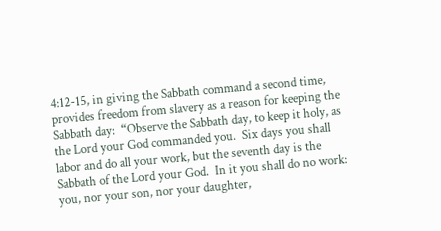4:12-15, in giving the Sabbath command a second time, provides freedom from slavery as a reason for keeping the Sabbath day:  “Observe the Sabbath day, to keep it holy, as the Lord your God commanded you.  Six days you shall labor and do all your work, but the seventh day is the Sabbath of the Lord your God.  In it you shall do no work:  you, nor your son, nor your daughter,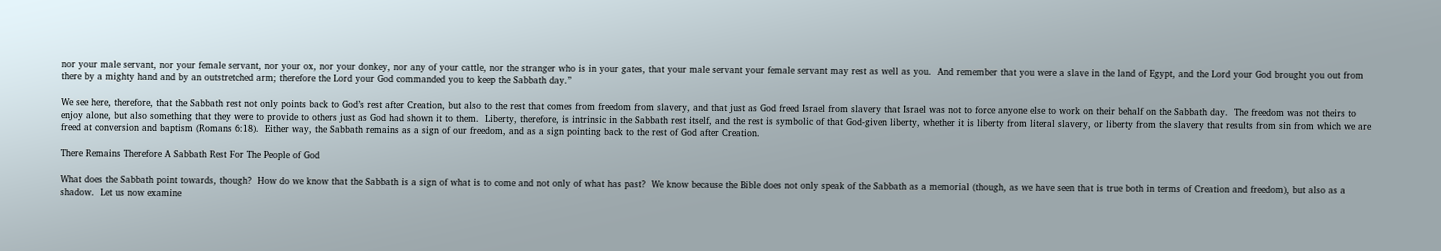nor your male servant, nor your female servant, nor your ox, nor your donkey, nor any of your cattle, nor the stranger who is in your gates, that your male servant your female servant may rest as well as you.  And remember that you were a slave in the land of Egypt, and the Lord your God brought you out from there by a mighty hand and by an outstretched arm; therefore the Lord your God commanded you to keep the Sabbath day.”

We see here, therefore, that the Sabbath rest not only points back to God’s rest after Creation, but also to the rest that comes from freedom from slavery, and that just as God freed Israel from slavery that Israel was not to force anyone else to work on their behalf on the Sabbath day.  The freedom was not theirs to enjoy alone, but also something that they were to provide to others just as God had shown it to them.  Liberty, therefore, is intrinsic in the Sabbath rest itself, and the rest is symbolic of that God-given liberty, whether it is liberty from literal slavery, or liberty from the slavery that results from sin from which we are freed at conversion and baptism (Romans 6:18).  Either way, the Sabbath remains as a sign of our freedom, and as a sign pointing back to the rest of God after Creation.

There Remains Therefore A Sabbath Rest For The People of God

What does the Sabbath point towards, though?  How do we know that the Sabbath is a sign of what is to come and not only of what has past?  We know because the Bible does not only speak of the Sabbath as a memorial (though, as we have seen that is true both in terms of Creation and freedom), but also as a shadow.  Let us now examine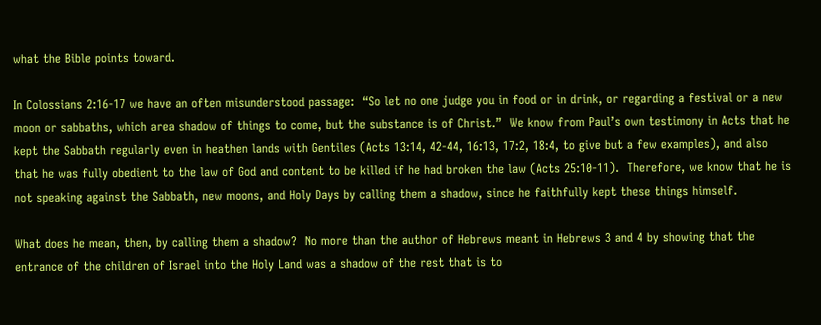what the Bible points toward.

In Colossians 2:16-17 we have an often misunderstood passage:  “So let no one judge you in food or in drink, or regarding a festival or a new moon or sabbaths, which area shadow of things to come, but the substance is of Christ.”  We know from Paul’s own testimony in Acts that he kept the Sabbath regularly even in heathen lands with Gentiles (Acts 13:14, 42-44, 16:13, 17:2, 18:4, to give but a few examples), and also that he was fully obedient to the law of God and content to be killed if he had broken the law (Acts 25:10-11).  Therefore, we know that he is not speaking against the Sabbath, new moons, and Holy Days by calling them a shadow, since he faithfully kept these things himself.

What does he mean, then, by calling them a shadow?  No more than the author of Hebrews meant in Hebrews 3 and 4 by showing that the entrance of the children of Israel into the Holy Land was a shadow of the rest that is to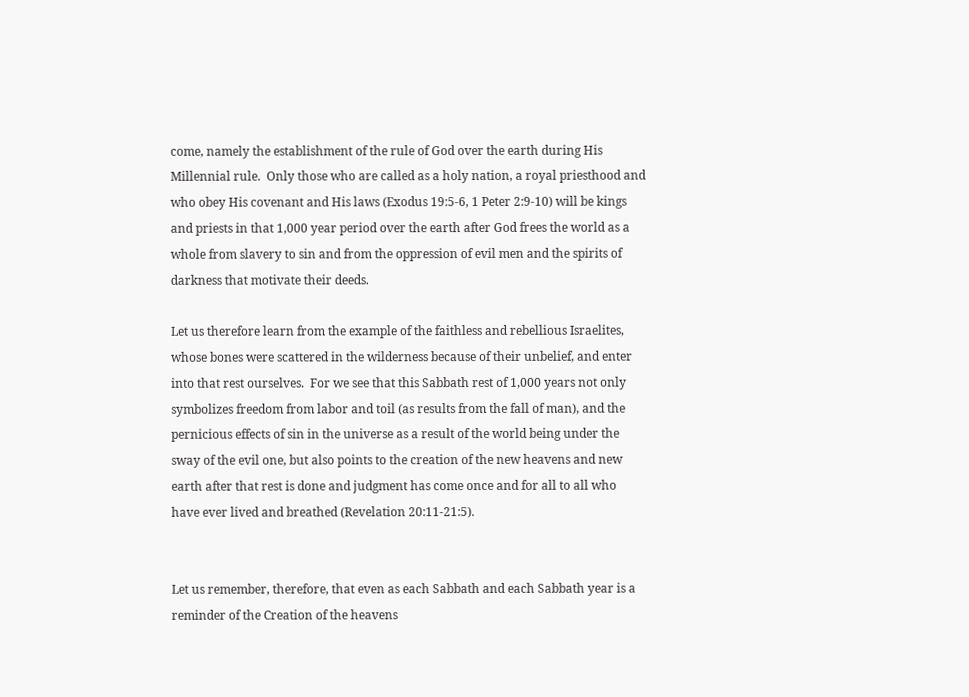come, namely the establishment of the rule of God over the earth during His Millennial rule.  Only those who are called as a holy nation, a royal priesthood and who obey His covenant and His laws (Exodus 19:5-6, 1 Peter 2:9-10) will be kings and priests in that 1,000 year period over the earth after God frees the world as a whole from slavery to sin and from the oppression of evil men and the spirits of darkness that motivate their deeds.

Let us therefore learn from the example of the faithless and rebellious Israelites, whose bones were scattered in the wilderness because of their unbelief, and enter into that rest ourselves.  For we see that this Sabbath rest of 1,000 years not only symbolizes freedom from labor and toil (as results from the fall of man), and the pernicious effects of sin in the universe as a result of the world being under the sway of the evil one, but also points to the creation of the new heavens and new earth after that rest is done and judgment has come once and for all to all who have ever lived and breathed (Revelation 20:11-21:5).


Let us remember, therefore, that even as each Sabbath and each Sabbath year is a reminder of the Creation of the heavens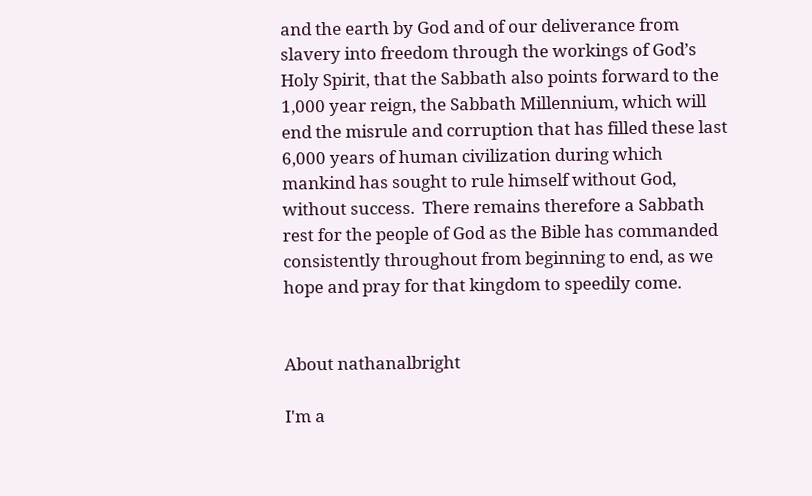and the earth by God and of our deliverance from slavery into freedom through the workings of God’s Holy Spirit, that the Sabbath also points forward to the 1,000 year reign, the Sabbath Millennium, which will end the misrule and corruption that has filled these last 6,000 years of human civilization during which mankind has sought to rule himself without God, without success.  There remains therefore a Sabbath rest for the people of God as the Bible has commanded consistently throughout from beginning to end, as we hope and pray for that kingdom to speedily come.


About nathanalbright

I'm a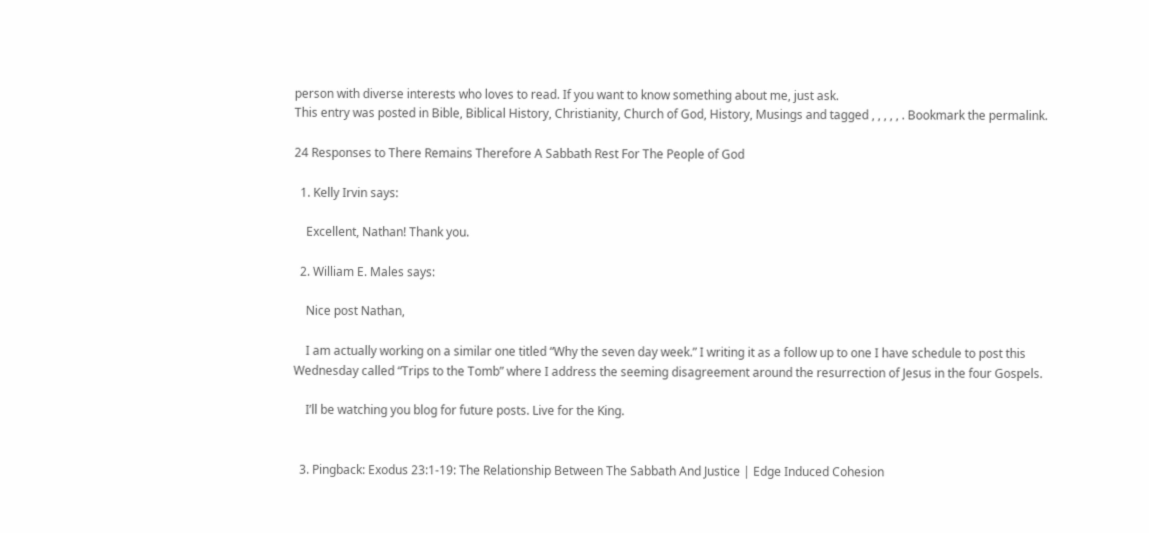person with diverse interests who loves to read. If you want to know something about me, just ask.
This entry was posted in Bible, Biblical History, Christianity, Church of God, History, Musings and tagged , , , , , . Bookmark the permalink.

24 Responses to There Remains Therefore A Sabbath Rest For The People of God

  1. Kelly Irvin says:

    Excellent, Nathan! Thank you.

  2. William E. Males says:

    Nice post Nathan,

    I am actually working on a similar one titled “Why the seven day week.” I writing it as a follow up to one I have schedule to post this Wednesday called “Trips to the Tomb” where I address the seeming disagreement around the resurrection of Jesus in the four Gospels.

    I’ll be watching you blog for future posts. Live for the King.


  3. Pingback: Exodus 23:1-19: The Relationship Between The Sabbath And Justice | Edge Induced Cohesion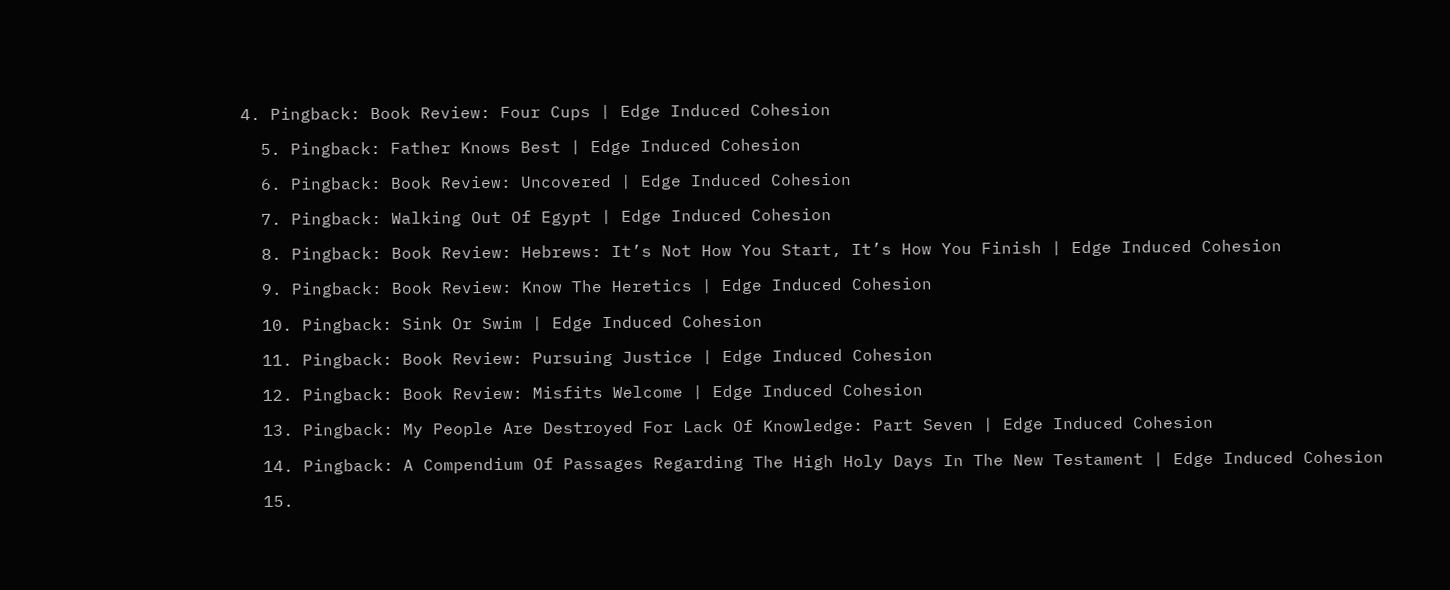4. Pingback: Book Review: Four Cups | Edge Induced Cohesion

  5. Pingback: Father Knows Best | Edge Induced Cohesion

  6. Pingback: Book Review: Uncovered | Edge Induced Cohesion

  7. Pingback: Walking Out Of Egypt | Edge Induced Cohesion

  8. Pingback: Book Review: Hebrews: It’s Not How You Start, It’s How You Finish | Edge Induced Cohesion

  9. Pingback: Book Review: Know The Heretics | Edge Induced Cohesion

  10. Pingback: Sink Or Swim | Edge Induced Cohesion

  11. Pingback: Book Review: Pursuing Justice | Edge Induced Cohesion

  12. Pingback: Book Review: Misfits Welcome | Edge Induced Cohesion

  13. Pingback: My People Are Destroyed For Lack Of Knowledge: Part Seven | Edge Induced Cohesion

  14. Pingback: A Compendium Of Passages Regarding The High Holy Days In The New Testament | Edge Induced Cohesion

  15.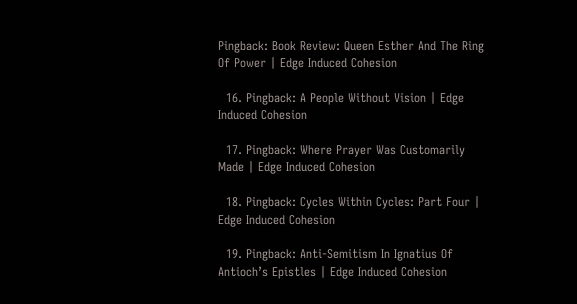Pingback: Book Review: Queen Esther And The Ring Of Power | Edge Induced Cohesion

  16. Pingback: A People Without Vision | Edge Induced Cohesion

  17. Pingback: Where Prayer Was Customarily Made | Edge Induced Cohesion

  18. Pingback: Cycles Within Cycles: Part Four | Edge Induced Cohesion

  19. Pingback: Anti-Semitism In Ignatius Of Antioch’s Epistles | Edge Induced Cohesion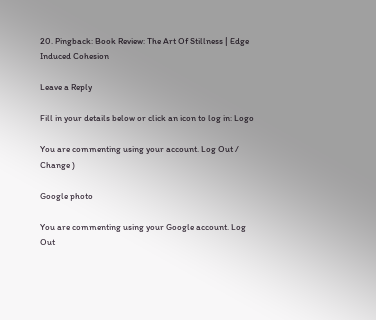20. Pingback: Book Review: The Art Of Stillness | Edge Induced Cohesion

Leave a Reply

Fill in your details below or click an icon to log in: Logo

You are commenting using your account. Log Out /  Change )

Google photo

You are commenting using your Google account. Log Out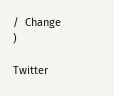/  Change )

Twitter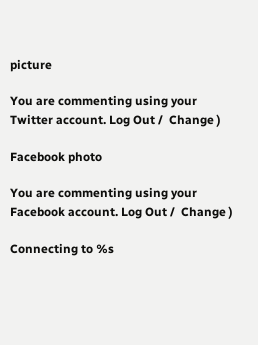picture

You are commenting using your Twitter account. Log Out /  Change )

Facebook photo

You are commenting using your Facebook account. Log Out /  Change )

Connecting to %s